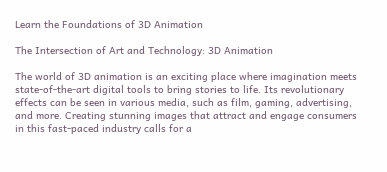Learn the Foundations of 3D Animation

The Intersection of Art and Technology: 3D Animation

The world of 3D animation is an exciting place where imagination meets state-of-the-art digital tools to bring stories to life. Its revolutionary effects can be seen in various media, such as film, gaming, advertising, and more. Creating stunning images that attract and engage consumers in this fast-paced industry calls for a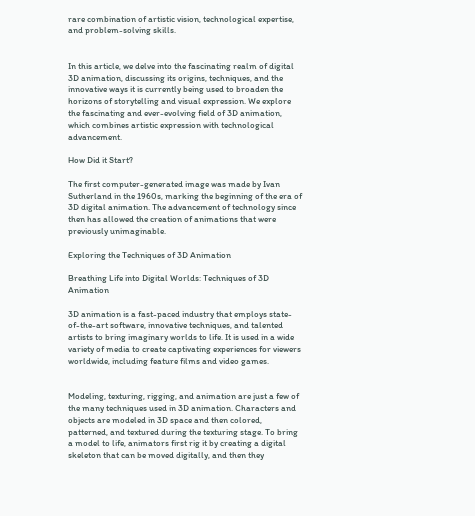rare combination of artistic vision, technological expertise, and problem-solving skills.


In this article, we delve into the fascinating realm of digital 3D animation, discussing its origins, techniques, and the innovative ways it is currently being used to broaden the horizons of storytelling and visual expression. We explore the fascinating and ever-evolving field of 3D animation, which combines artistic expression with technological advancement.

How Did it Start?

The first computer-generated image was made by Ivan Sutherland in the 1960s, marking the beginning of the era of 3D digital animation. The advancement of technology since then has allowed the creation of animations that were previously unimaginable.

Exploring the Techniques of 3D Animation

Breathing Life into Digital Worlds: Techniques of 3D Animation

3D animation is a fast-paced industry that employs state-of-the-art software, innovative techniques, and talented artists to bring imaginary worlds to life. It is used in a wide variety of media to create captivating experiences for viewers worldwide, including feature films and video games.


Modeling, texturing, rigging, and animation are just a few of the many techniques used in 3D animation. Characters and objects are modeled in 3D space and then colored, patterned, and textured during the texturing stage. To bring a model to life, animators first rig it by creating a digital skeleton that can be moved digitally, and then they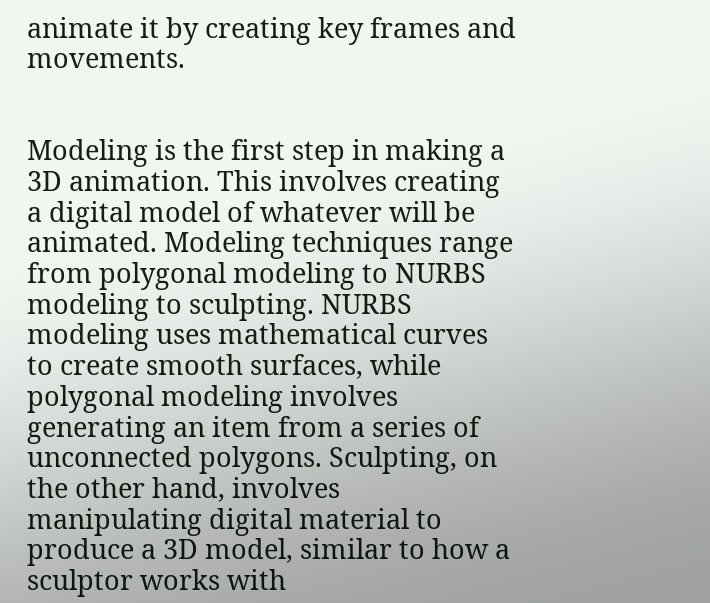animate it by creating key frames and movements.


Modeling is the first step in making a 3D animation. This involves creating a digital model of whatever will be animated. Modeling techniques range from polygonal modeling to NURBS modeling to sculpting. NURBS modeling uses mathematical curves to create smooth surfaces, while polygonal modeling involves generating an item from a series of unconnected polygons. Sculpting, on the other hand, involves manipulating digital material to produce a 3D model, similar to how a sculptor works with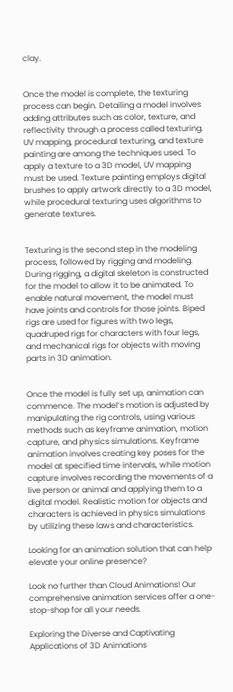clay.


Once the model is complete, the texturing process can begin. Detailing a model involves adding attributes such as color, texture, and reflectivity through a process called texturing. UV mapping, procedural texturing, and texture painting are among the techniques used. To apply a texture to a 3D model, UV mapping must be used. Texture painting employs digital brushes to apply artwork directly to a 3D model, while procedural texturing uses algorithms to generate textures.


Texturing is the second step in the modeling process, followed by rigging and modeling. During rigging, a digital skeleton is constructed for the model to allow it to be animated. To enable natural movement, the model must have joints and controls for those joints. Biped rigs are used for figures with two legs, quadruped rigs for characters with four legs, and mechanical rigs for objects with moving parts in 3D animation.


Once the model is fully set up, animation can commence. The model’s motion is adjusted by manipulating the rig controls, using various methods such as keyframe animation, motion capture, and physics simulations. Keyframe animation involves creating key poses for the model at specified time intervals, while motion capture involves recording the movements of a live person or animal and applying them to a digital model. Realistic motion for objects and characters is achieved in physics simulations by utilizing these laws and characteristics.

Looking for an animation solution that can help elevate your online presence?

Look no further than Cloud Animations! Our comprehensive animation services offer a one-stop-shop for all your needs.

Exploring the Diverse and Captivating Applications of 3D Animations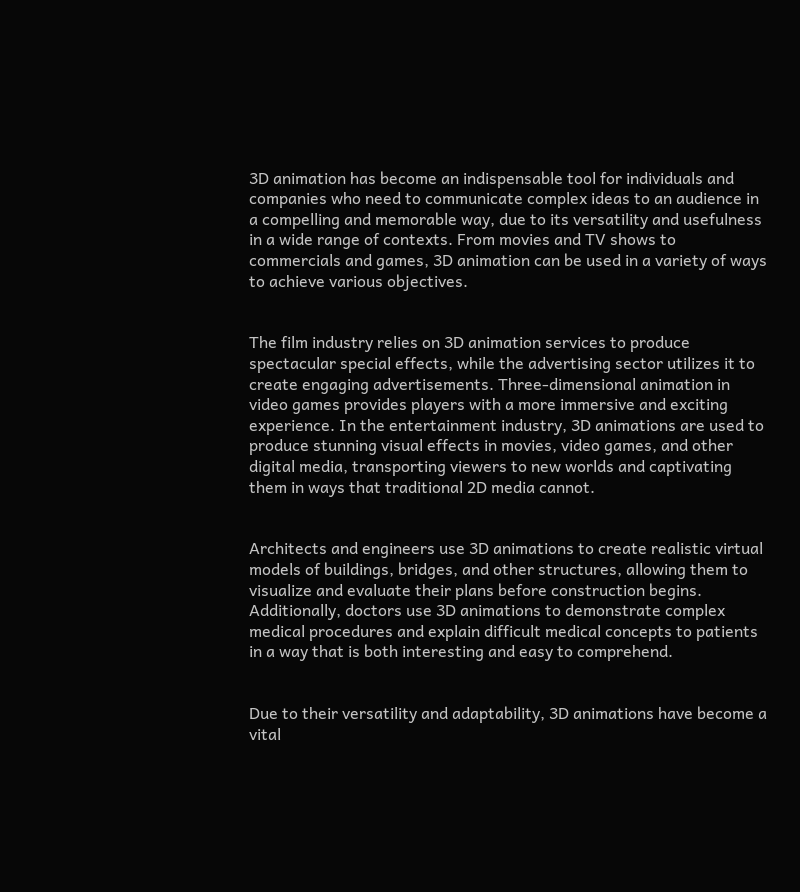3D animation has become an indispensable tool for individuals and companies who need to communicate complex ideas to an audience in a compelling and memorable way, due to its versatility and usefulness in a wide range of contexts. From movies and TV shows to commercials and games, 3D animation can be used in a variety of ways to achieve various objectives.


The film industry relies on 3D animation services to produce spectacular special effects, while the advertising sector utilizes it to create engaging advertisements. Three-dimensional animation in video games provides players with a more immersive and exciting experience. In the entertainment industry, 3D animations are used to produce stunning visual effects in movies, video games, and other digital media, transporting viewers to new worlds and captivating them in ways that traditional 2D media cannot.


Architects and engineers use 3D animations to create realistic virtual models of buildings, bridges, and other structures, allowing them to visualize and evaluate their plans before construction begins. Additionally, doctors use 3D animations to demonstrate complex medical procedures and explain difficult medical concepts to patients in a way that is both interesting and easy to comprehend.


Due to their versatility and adaptability, 3D animations have become a vital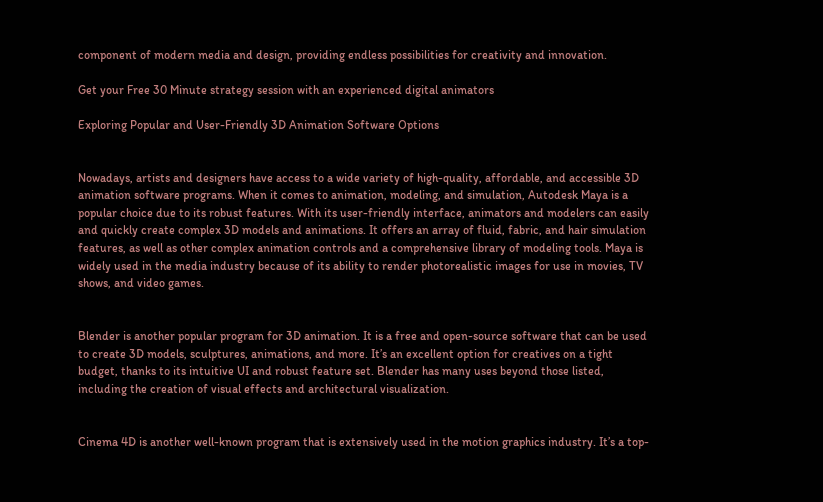component of modern media and design, providing endless possibilities for creativity and innovation.

Get your Free 30 Minute strategy session with an experienced digital animators

Exploring Popular and User-Friendly 3D Animation Software Options


Nowadays, artists and designers have access to a wide variety of high-quality, affordable, and accessible 3D animation software programs. When it comes to animation, modeling, and simulation, Autodesk Maya is a popular choice due to its robust features. With its user-friendly interface, animators and modelers can easily and quickly create complex 3D models and animations. It offers an array of fluid, fabric, and hair simulation features, as well as other complex animation controls and a comprehensive library of modeling tools. Maya is widely used in the media industry because of its ability to render photorealistic images for use in movies, TV shows, and video games.


Blender is another popular program for 3D animation. It is a free and open-source software that can be used to create 3D models, sculptures, animations, and more. It’s an excellent option for creatives on a tight budget, thanks to its intuitive UI and robust feature set. Blender has many uses beyond those listed, including the creation of visual effects and architectural visualization.


Cinema 4D is another well-known program that is extensively used in the motion graphics industry. It’s a top-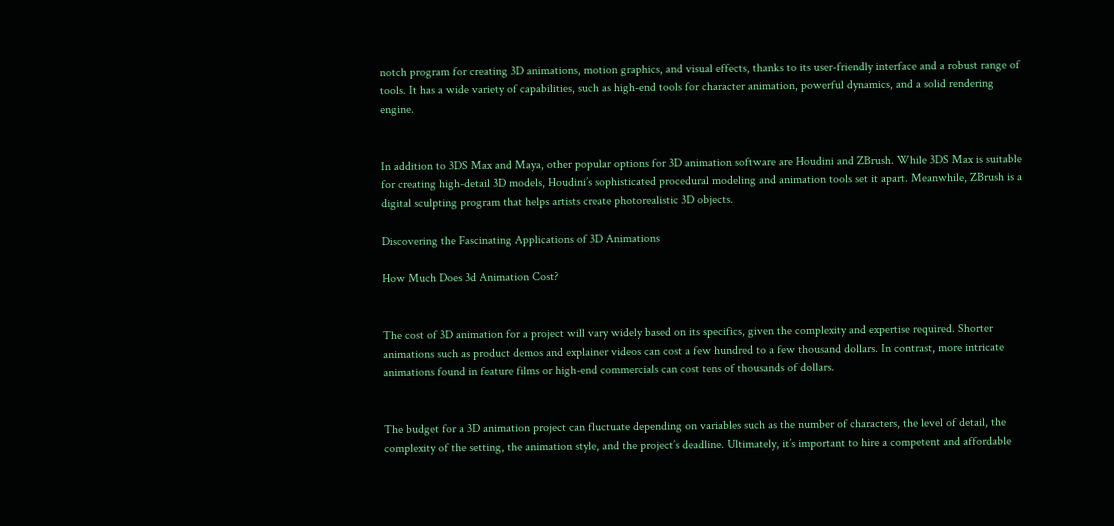notch program for creating 3D animations, motion graphics, and visual effects, thanks to its user-friendly interface and a robust range of tools. It has a wide variety of capabilities, such as high-end tools for character animation, powerful dynamics, and a solid rendering engine.


In addition to 3DS Max and Maya, other popular options for 3D animation software are Houdini and ZBrush. While 3DS Max is suitable for creating high-detail 3D models, Houdini’s sophisticated procedural modeling and animation tools set it apart. Meanwhile, ZBrush is a digital sculpting program that helps artists create photorealistic 3D objects.

Discovering the Fascinating Applications of 3D Animations

How Much Does 3d Animation Cost?


The cost of 3D animation for a project will vary widely based on its specifics, given the complexity and expertise required. Shorter animations such as product demos and explainer videos can cost a few hundred to a few thousand dollars. In contrast, more intricate animations found in feature films or high-end commercials can cost tens of thousands of dollars.


The budget for a 3D animation project can fluctuate depending on variables such as the number of characters, the level of detail, the complexity of the setting, the animation style, and the project’s deadline. Ultimately, it’s important to hire a competent and affordable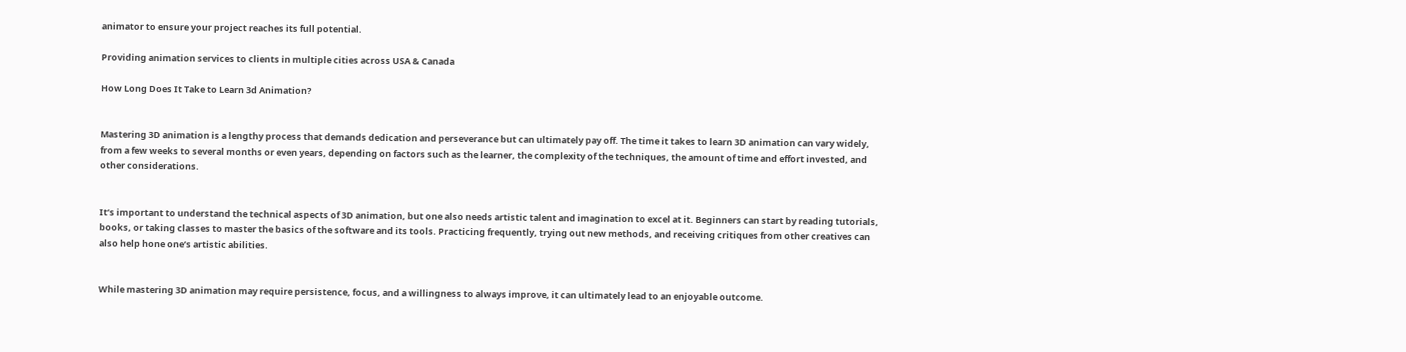animator to ensure your project reaches its full potential.

Providing animation services to clients in multiple cities across USA & Canada

How Long Does It Take to Learn 3d Animation?


Mastering 3D animation is a lengthy process that demands dedication and perseverance but can ultimately pay off. The time it takes to learn 3D animation can vary widely, from a few weeks to several months or even years, depending on factors such as the learner, the complexity of the techniques, the amount of time and effort invested, and other considerations.


It’s important to understand the technical aspects of 3D animation, but one also needs artistic talent and imagination to excel at it. Beginners can start by reading tutorials, books, or taking classes to master the basics of the software and its tools. Practicing frequently, trying out new methods, and receiving critiques from other creatives can also help hone one’s artistic abilities.


While mastering 3D animation may require persistence, focus, and a willingness to always improve, it can ultimately lead to an enjoyable outcome.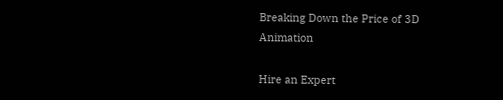Breaking Down the Price of 3D Animation

Hire an Expert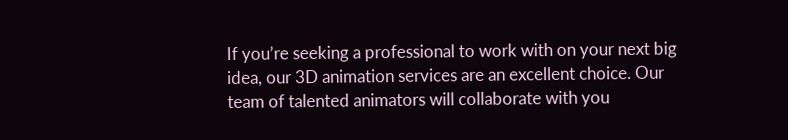If you’re seeking a professional to work with on your next big idea, our 3D animation services are an excellent choice. Our team of talented animators will collaborate with you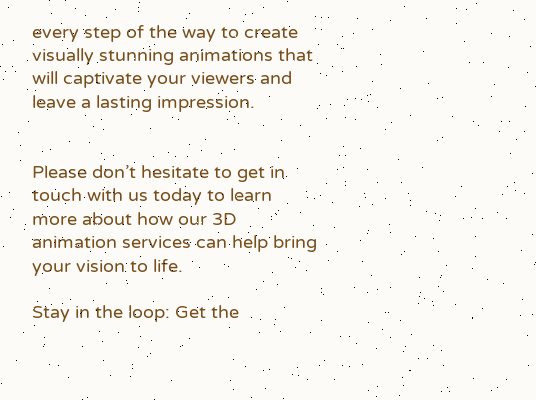every step of the way to create visually stunning animations that will captivate your viewers and leave a lasting impression.


Please don’t hesitate to get in touch with us today to learn more about how our 3D animation services can help bring your vision to life.

Stay in the loop: Get the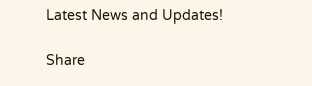Latest News and Updates!

Share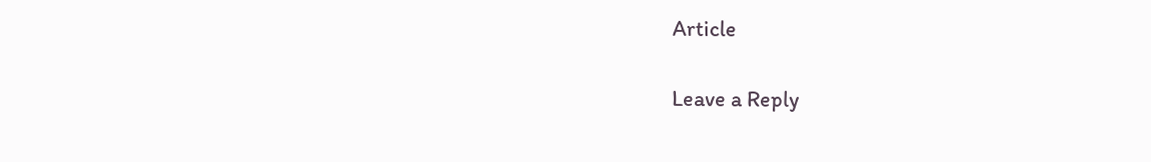Article

Leave a Reply